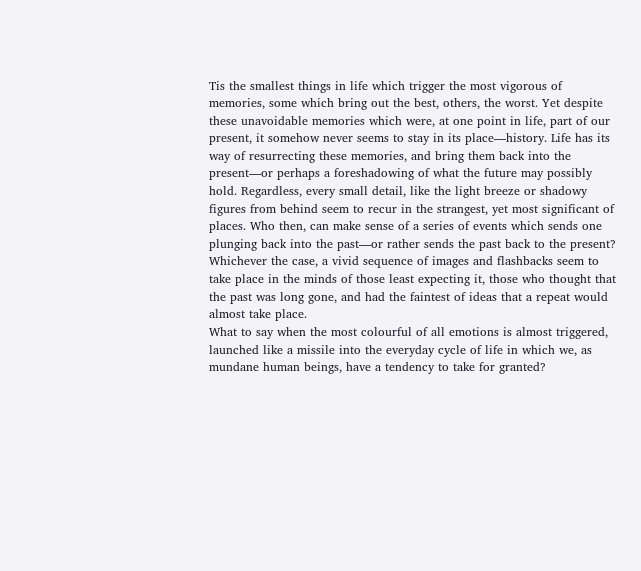Tis the smallest things in life which trigger the most vigorous of memories, some which bring out the best, others, the worst. Yet despite these unavoidable memories which were, at one point in life, part of our present, it somehow never seems to stay in its place—history. Life has its way of resurrecting these memories, and bring them back into the present—or perhaps a foreshadowing of what the future may possibly hold. Regardless, every small detail, like the light breeze or shadowy figures from behind seem to recur in the strangest, yet most significant of places. Who then, can make sense of a series of events which sends one plunging back into the past—or rather sends the past back to the present? Whichever the case, a vivid sequence of images and flashbacks seem to take place in the minds of those least expecting it, those who thought that the past was long gone, and had the faintest of ideas that a repeat would almost take place.
What to say when the most colourful of all emotions is almost triggered, launched like a missile into the everyday cycle of life in which we, as mundane human beings, have a tendency to take for granted?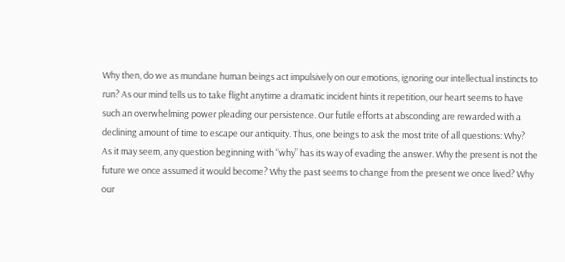Why then, do we as mundane human beings act impulsively on our emotions, ignoring our intellectual instincts to run? As our mind tells us to take flight anytime a dramatic incident hints it repetition, our heart seems to have such an overwhelming power pleading our persistence. Our futile efforts at absconding are rewarded with a declining amount of time to escape our antiquity. Thus, one beings to ask the most trite of all questions: Why?
As it may seem, any question beginning with “why” has its way of evading the answer. Why the present is not the future we once assumed it would become? Why the past seems to change from the present we once lived? Why our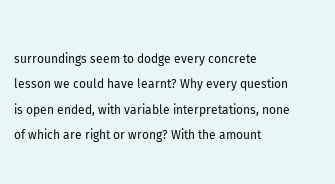surroundings seem to dodge every concrete lesson we could have learnt? Why every question is open ended, with variable interpretations, none of which are right or wrong? With the amount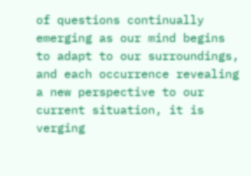of questions continually emerging as our mind begins to adapt to our surroundings, and each occurrence revealing a new perspective to our current situation, it is verging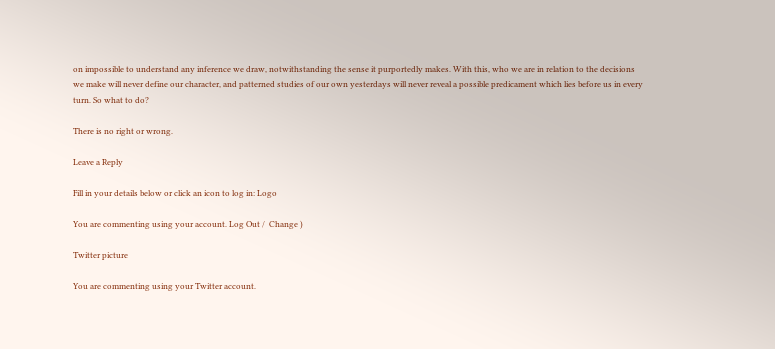on impossible to understand any inference we draw, notwithstanding the sense it purportedly makes. With this, who we are in relation to the decisions we make will never define our character, and patterned studies of our own yesterdays will never reveal a possible predicament which lies before us in every turn. So what to do?

There is no right or wrong.

Leave a Reply

Fill in your details below or click an icon to log in: Logo

You are commenting using your account. Log Out /  Change )

Twitter picture

You are commenting using your Twitter account.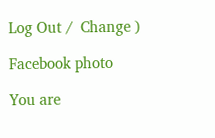Log Out /  Change )

Facebook photo

You are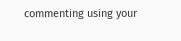commenting using your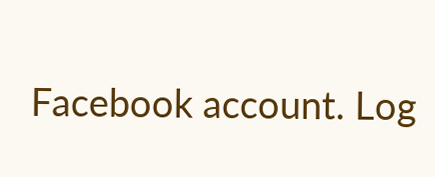Facebook account. Log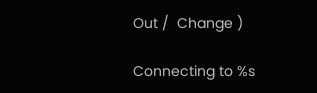Out /  Change )

Connecting to %s